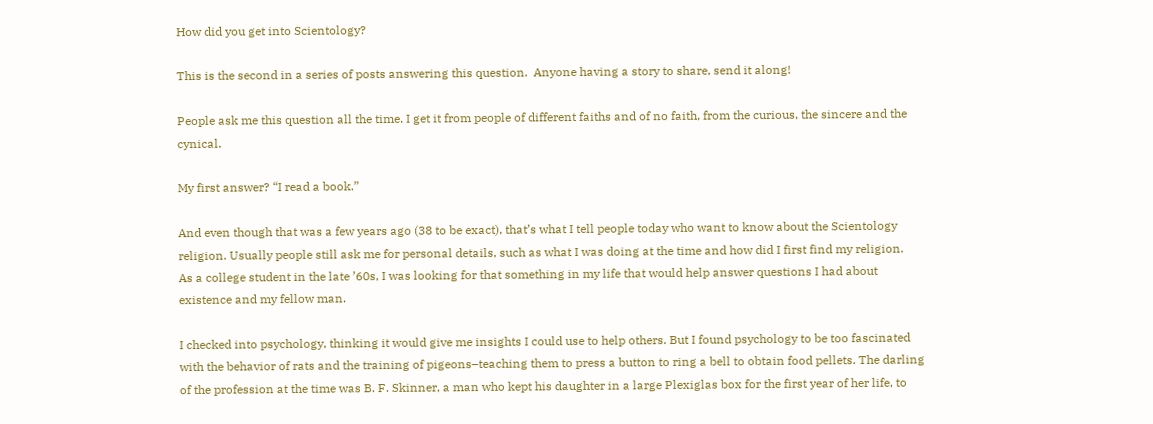How did you get into Scientology?

This is the second in a series of posts answering this question.  Anyone having a story to share, send it along!

People ask me this question all the time. I get it from people of different faiths and of no faith, from the curious, the sincere and the cynical.

My first answer? “I read a book.”

And even though that was a few years ago (38 to be exact), that’s what I tell people today who want to know about the Scientology religion. Usually people still ask me for personal details, such as what I was doing at the time and how did I first find my religion.
As a college student in the late ’60s, I was looking for that something in my life that would help answer questions I had about existence and my fellow man.

I checked into psychology, thinking it would give me insights I could use to help others. But I found psychology to be too fascinated with the behavior of rats and the training of pigeons–teaching them to press a button to ring a bell to obtain food pellets. The darling of the profession at the time was B. F. Skinner, a man who kept his daughter in a large Plexiglas box for the first year of her life, to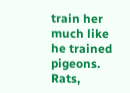train her much like he trained pigeons. Rats,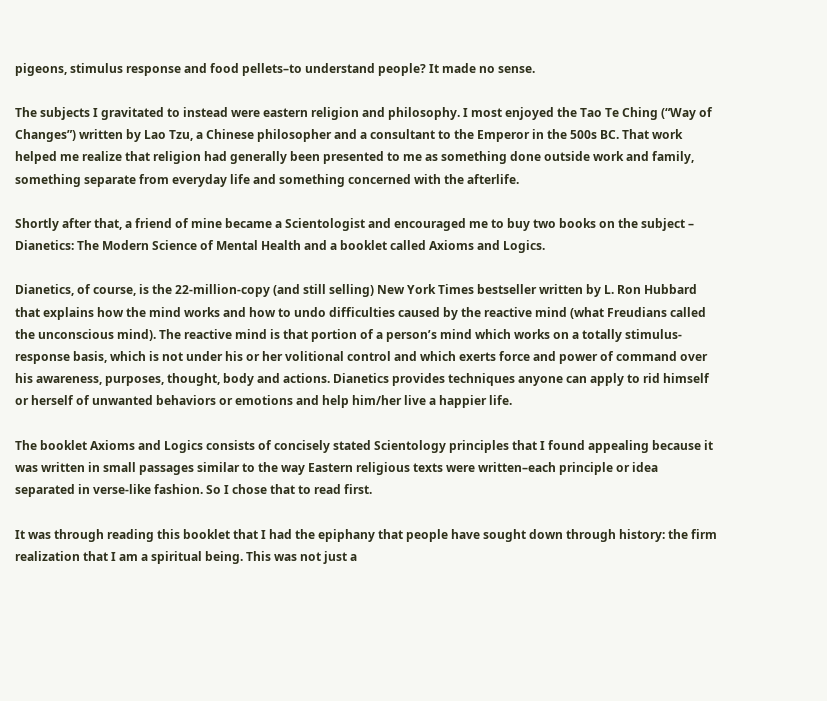pigeons, stimulus response and food pellets–to understand people? It made no sense.

The subjects I gravitated to instead were eastern religion and philosophy. I most enjoyed the Tao Te Ching (“Way of Changes”) written by Lao Tzu, a Chinese philosopher and a consultant to the Emperor in the 500s BC. That work helped me realize that religion had generally been presented to me as something done outside work and family, something separate from everyday life and something concerned with the afterlife.

Shortly after that, a friend of mine became a Scientologist and encouraged me to buy two books on the subject – Dianetics: The Modern Science of Mental Health and a booklet called Axioms and Logics.

Dianetics, of course, is the 22-million-copy (and still selling) New York Times bestseller written by L. Ron Hubbard that explains how the mind works and how to undo difficulties caused by the reactive mind (what Freudians called the unconscious mind). The reactive mind is that portion of a person’s mind which works on a totally stimulus-response basis, which is not under his or her volitional control and which exerts force and power of command over his awareness, purposes, thought, body and actions. Dianetics provides techniques anyone can apply to rid himself or herself of unwanted behaviors or emotions and help him/her live a happier life.

The booklet Axioms and Logics consists of concisely stated Scientology principles that I found appealing because it was written in small passages similar to the way Eastern religious texts were written–each principle or idea separated in verse-like fashion. So I chose that to read first.

It was through reading this booklet that I had the epiphany that people have sought down through history: the firm realization that I am a spiritual being. This was not just a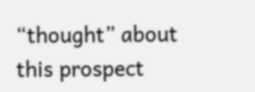“thought” about this prospect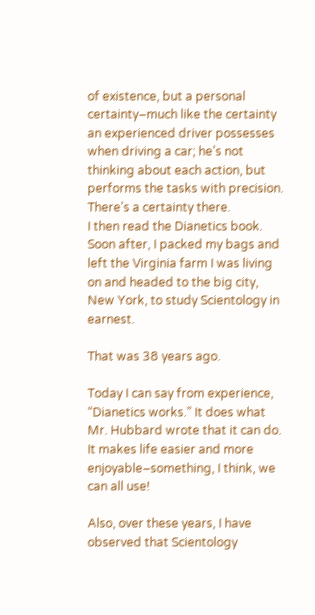of existence, but a personal certainty–much like the certainty an experienced driver possesses when driving a car; he’s not thinking about each action, but performs the tasks with precision. There’s a certainty there.
I then read the Dianetics book. Soon after, I packed my bags and left the Virginia farm I was living on and headed to the big city, New York, to study Scientology in earnest.

That was 38 years ago.

Today I can say from experience, “Dianetics works.” It does what Mr. Hubbard wrote that it can do. It makes life easier and more enjoyable–something, I think, we can all use!

Also, over these years, I have observed that Scientology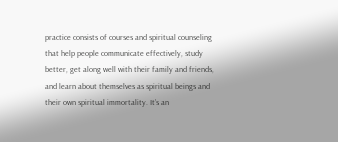practice consists of courses and spiritual counseling that help people communicate effectively, study better, get along well with their family and friends, and learn about themselves as spiritual beings and their own spiritual immortality. It’s an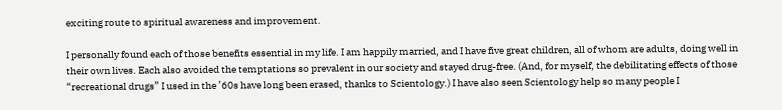exciting route to spiritual awareness and improvement.

I personally found each of those benefits essential in my life. I am happily married, and I have five great children, all of whom are adults, doing well in their own lives. Each also avoided the temptations so prevalent in our society and stayed drug-free. (And, for myself, the debilitating effects of those “recreational drugs” I used in the ’60s have long been erased, thanks to Scientology.) I have also seen Scientology help so many people I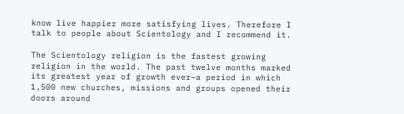know live happier more satisfying lives. Therefore I talk to people about Scientology and I recommend it.

The Scientology religion is the fastest growing religion in the world. The past twelve months marked its greatest year of growth ever–a period in which 1,500 new churches, missions and groups opened their doors around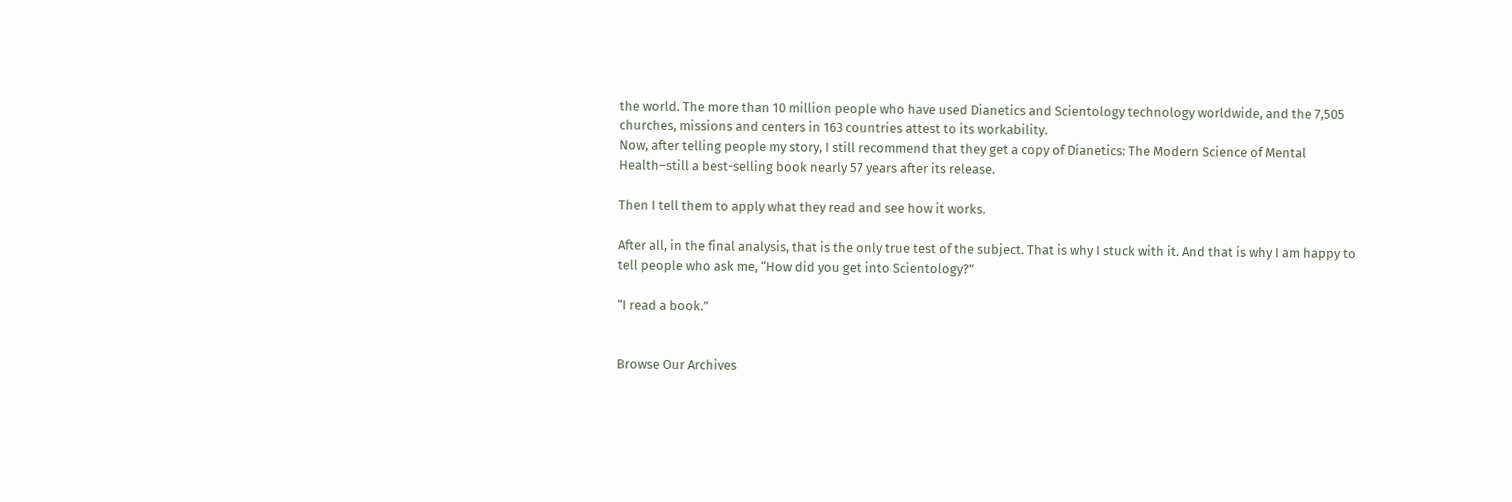the world. The more than 10 million people who have used Dianetics and Scientology technology worldwide, and the 7,505 churches, missions and centers in 163 countries attest to its workability.
Now, after telling people my story, I still recommend that they get a copy of Dianetics: The Modern Science of Mental Health–still a best-selling book nearly 57 years after its release.

Then I tell them to apply what they read and see how it works.

After all, in the final analysis, that is the only true test of the subject. That is why I stuck with it. And that is why I am happy to tell people who ask me, “How did you get into Scientology?”

“I read a book.”


Browse Our Archives